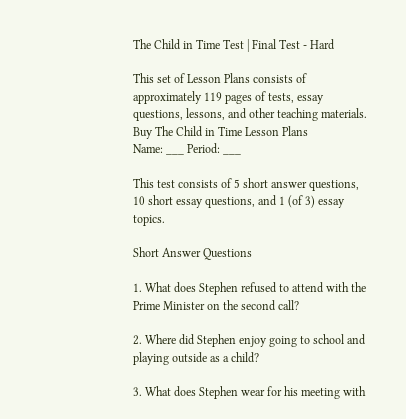The Child in Time Test | Final Test - Hard

This set of Lesson Plans consists of approximately 119 pages of tests, essay questions, lessons, and other teaching materials.
Buy The Child in Time Lesson Plans
Name: ___ Period: ___

This test consists of 5 short answer questions, 10 short essay questions, and 1 (of 3) essay topics.

Short Answer Questions

1. What does Stephen refused to attend with the Prime Minister on the second call?

2. Where did Stephen enjoy going to school and playing outside as a child?

3. What does Stephen wear for his meeting with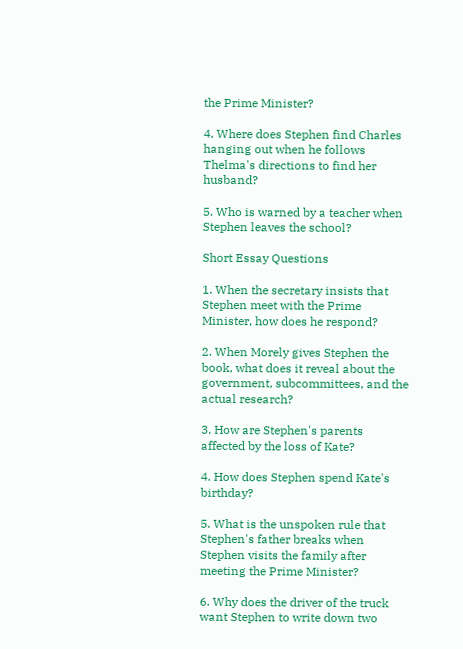the Prime Minister?

4. Where does Stephen find Charles hanging out when he follows Thelma's directions to find her husband?

5. Who is warned by a teacher when Stephen leaves the school?

Short Essay Questions

1. When the secretary insists that Stephen meet with the Prime Minister, how does he respond?

2. When Morely gives Stephen the book, what does it reveal about the government, subcommittees, and the actual research?

3. How are Stephen's parents affected by the loss of Kate?

4. How does Stephen spend Kate's birthday?

5. What is the unspoken rule that Stephen's father breaks when Stephen visits the family after meeting the Prime Minister?

6. Why does the driver of the truck want Stephen to write down two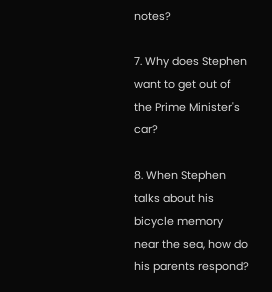notes?

7. Why does Stephen want to get out of the Prime Minister's car?

8. When Stephen talks about his bicycle memory near the sea, how do his parents respond?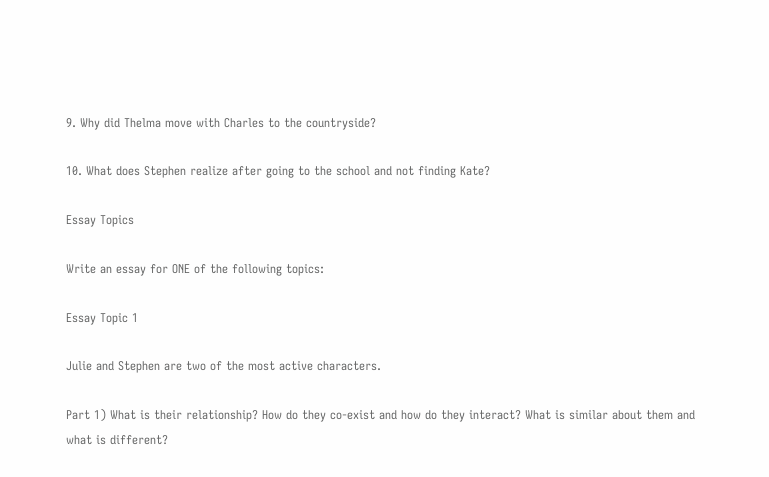9. Why did Thelma move with Charles to the countryside?

10. What does Stephen realize after going to the school and not finding Kate?

Essay Topics

Write an essay for ONE of the following topics:

Essay Topic 1

Julie and Stephen are two of the most active characters.

Part 1) What is their relationship? How do they co-exist and how do they interact? What is similar about them and what is different?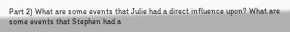Part 2) What are some events that Julie had a direct influence upon? What are some events that Stephen had a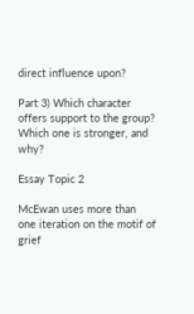direct influence upon?

Part 3) Which character offers support to the group? Which one is stronger, and why?

Essay Topic 2

McEwan uses more than one iteration on the motif of grief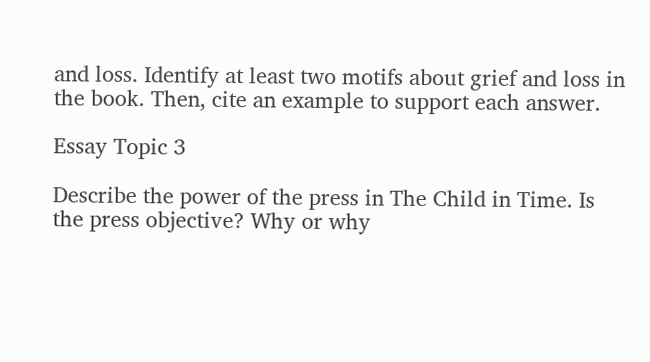and loss. Identify at least two motifs about grief and loss in the book. Then, cite an example to support each answer.

Essay Topic 3

Describe the power of the press in The Child in Time. Is the press objective? Why or why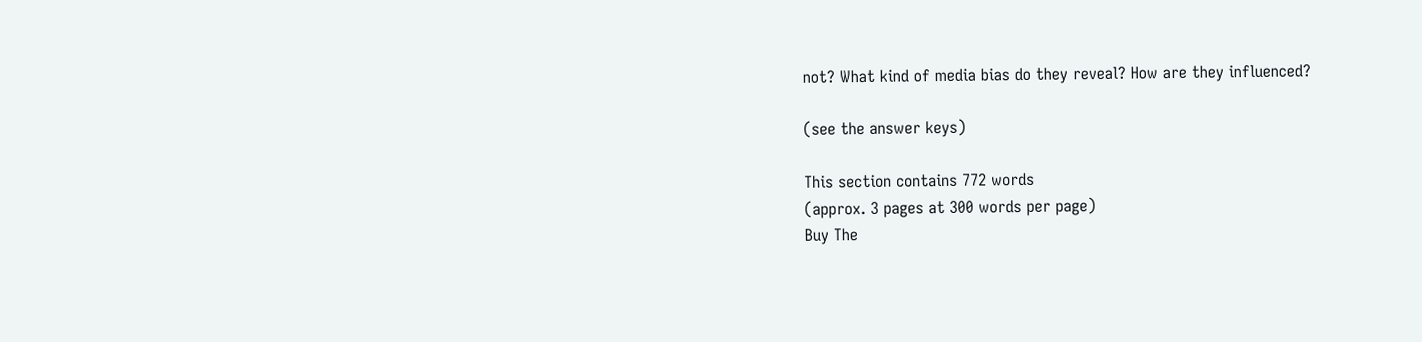not? What kind of media bias do they reveal? How are they influenced?

(see the answer keys)

This section contains 772 words
(approx. 3 pages at 300 words per page)
Buy The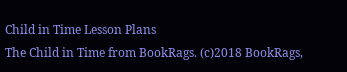Child in Time Lesson Plans
The Child in Time from BookRags. (c)2018 BookRags,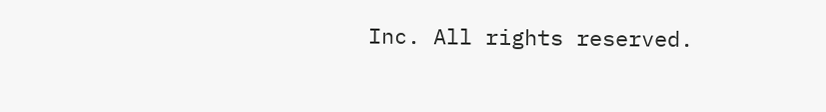Inc. All rights reserved.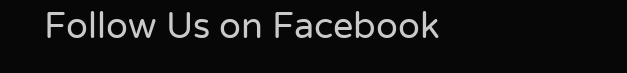Follow Us on Facebook